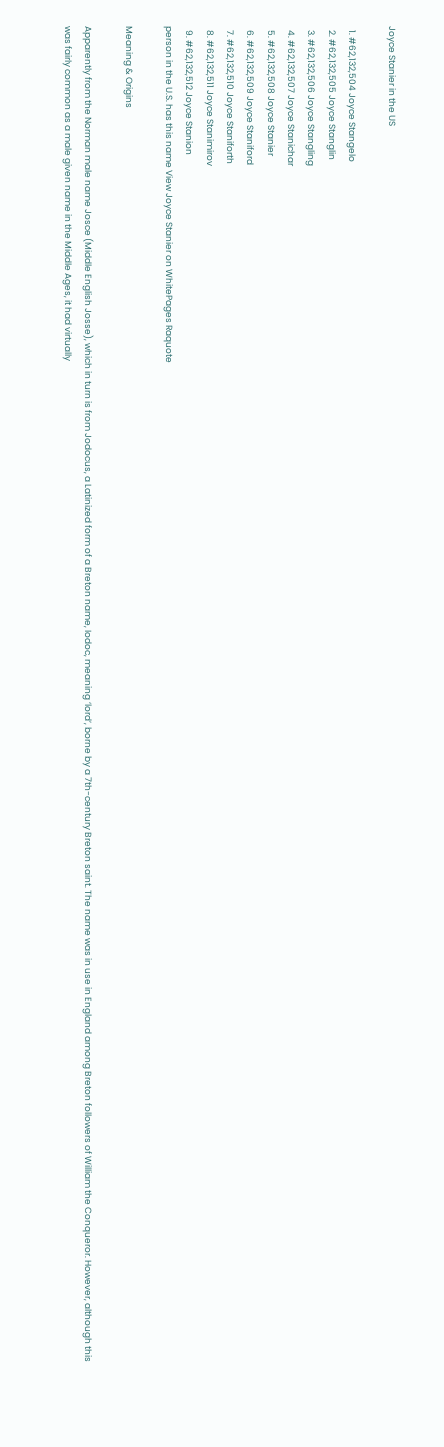Joyce Stanier in the US

  1. #62,132,504 Joyce Stangelo
  2. #62,132,505 Joyce Stanglin
  3. #62,132,506 Joyce Stangling
  4. #62,132,507 Joyce Stanichar
  5. #62,132,508 Joyce Stanier
  6. #62,132,509 Joyce Staniford
  7. #62,132,510 Joyce Staniforth
  8. #62,132,511 Joyce Stanimirov
  9. #62,132,512 Joyce Stanion
person in the U.S. has this name View Joyce Stanier on WhitePages Raquote

Meaning & Origins

Apparently from the Norman male name Josce (Middle English Josse), which in turn is from Jodocus, a Latinized form of a Breton name, Iodoc, meaning ‘lord’, borne by a 7th-century Breton saint. The name was in use in England among Breton followers of William the Conqueror. However, although this was fairly common as a male given name in the Middle Ages, it had virtually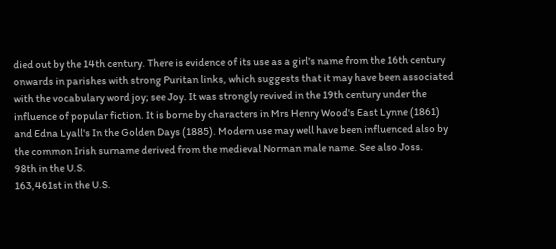died out by the 14th century. There is evidence of its use as a girl's name from the 16th century onwards in parishes with strong Puritan links, which suggests that it may have been associated with the vocabulary word joy; see Joy. It was strongly revived in the 19th century under the influence of popular fiction. It is borne by characters in Mrs Henry Wood's East Lynne (1861) and Edna Lyall's In the Golden Days (1885). Modern use may well have been influenced also by the common Irish surname derived from the medieval Norman male name. See also Joss.
98th in the U.S.
163,461st in the U.S.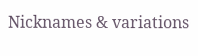Nicknames & variations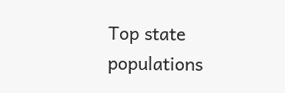Top state populations